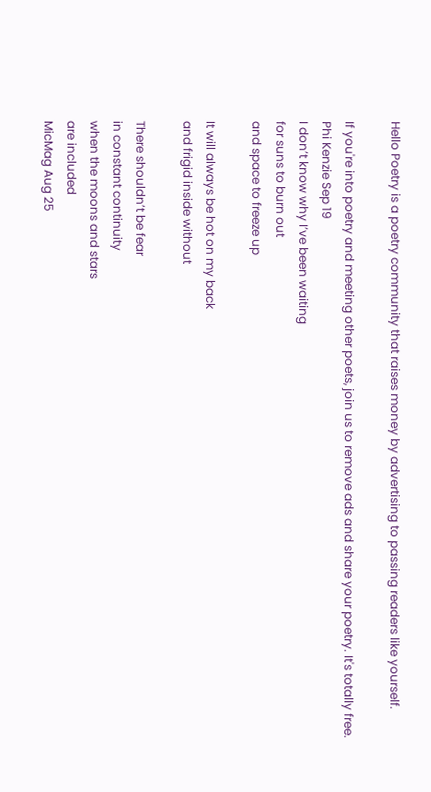Hello Poetry is a poetry community that raises money by advertising to passing readers like yourself.

If you're into poetry and meeting other poets, join us to remove ads and share your poetry. It's totally free.
Phi Kenzie Sep 19
I don’t know why I’ve been waiting
for suns to burn out
and space to freeze up

It will always be hot on my back
and frigid inside without

There shouldn’t be fear
in constant continuity
when the moons and stars
are included
MicMag Aug 25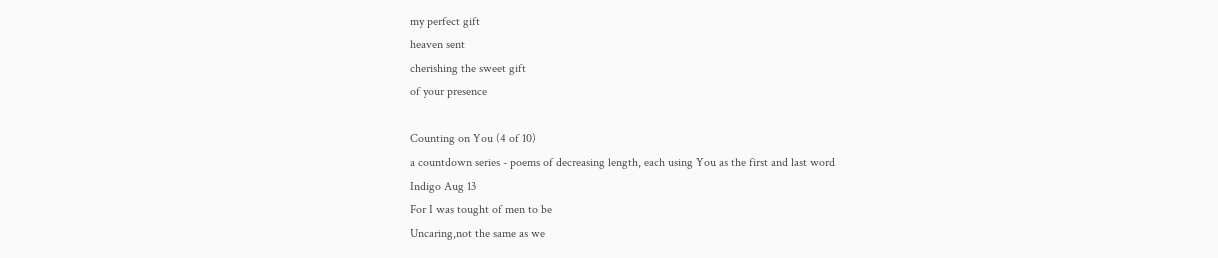my perfect gift
heaven sent
cherishing the sweet gift
of your presence

Counting on You (4 of 10)
a countdown series - poems of decreasing length, each using You as the first and last word
Indigo Aug 13
For I was tought of men to be
Uncaring,not the same as we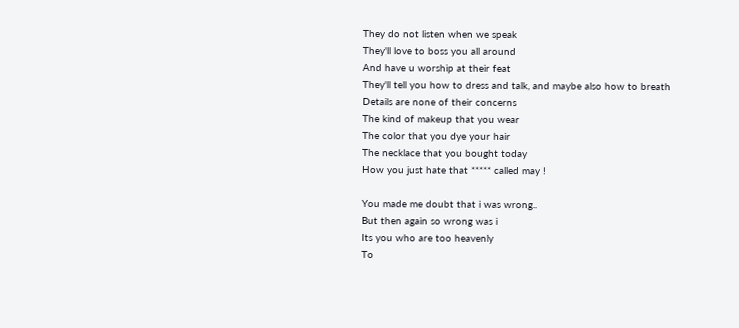They do not listen when we speak
They'll love to boss you all around
And have u worship at their feat
They'll tell you how to dress and talk, and maybe also how to breath
Details are none of their concerns
The kind of makeup that you wear
The color that you dye your hair
The necklace that you bought today
How you just hate that ***** called may !

You made me doubt that i was wrong..
But then again so wrong was i
Its you who are too heavenly
To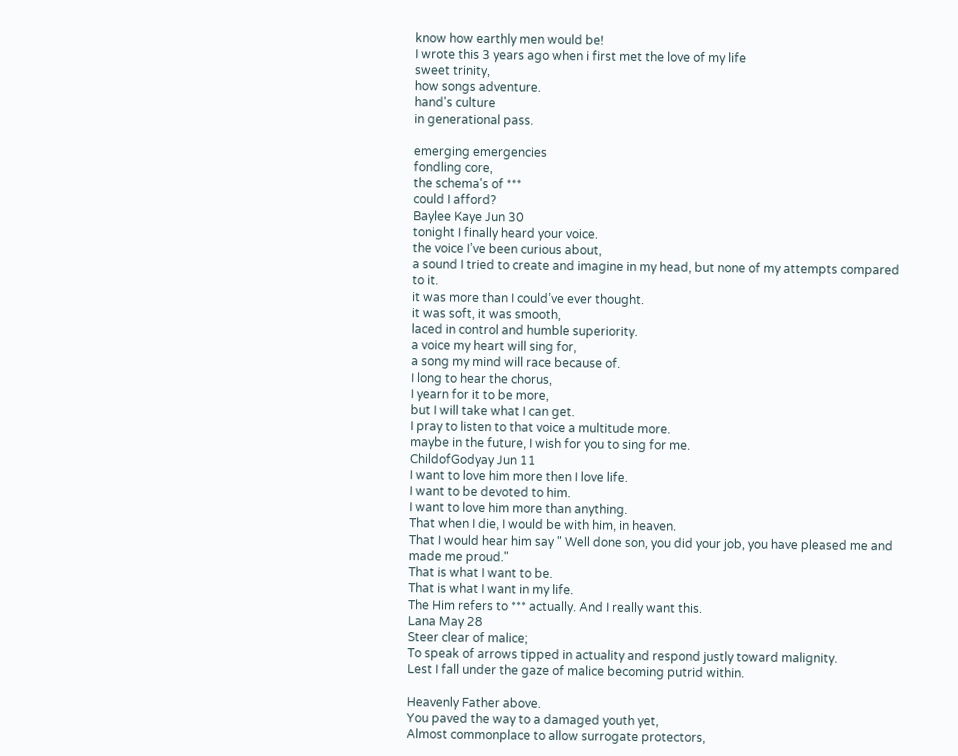know how earthly men would be!
I wrote this 3 years ago when i first met the love of my life
sweet trinity,
how songs adventure.
hand's culture
in generational pass.

emerging emergencies
fondling core,
the schema's of ***
could I afford?
Baylee Kaye Jun 30
tonight I finally heard your voice.
the voice I’ve been curious about,
a sound I tried to create and imagine in my head, but none of my attempts compared to it.
it was more than I could’ve ever thought.
it was soft, it was smooth,
laced in control and humble superiority.
a voice my heart will sing for,
a song my mind will race because of.
I long to hear the chorus,
I yearn for it to be more,
but I will take what I can get.
I pray to listen to that voice a multitude more.
maybe in the future, I wish for you to sing for me.
ChildofGodyay Jun 11
I want to love him more then I love life.
I want to be devoted to him.
I want to love him more than anything.
That when I die, I would be with him, in heaven.
That I would hear him say " Well done son, you did your job, you have pleased me and made me proud."
That is what I want to be.
That is what I want in my life.
The Him refers to *** actually. And I really want this.
Lana May 28
Steer clear of malice;
To speak of arrows tipped in actuality and respond justly toward malignity.
Lest I fall under the gaze of malice becoming putrid within.

Heavenly Father above.
You paved the way to a damaged youth yet,
Almost commonplace to allow surrogate protectors,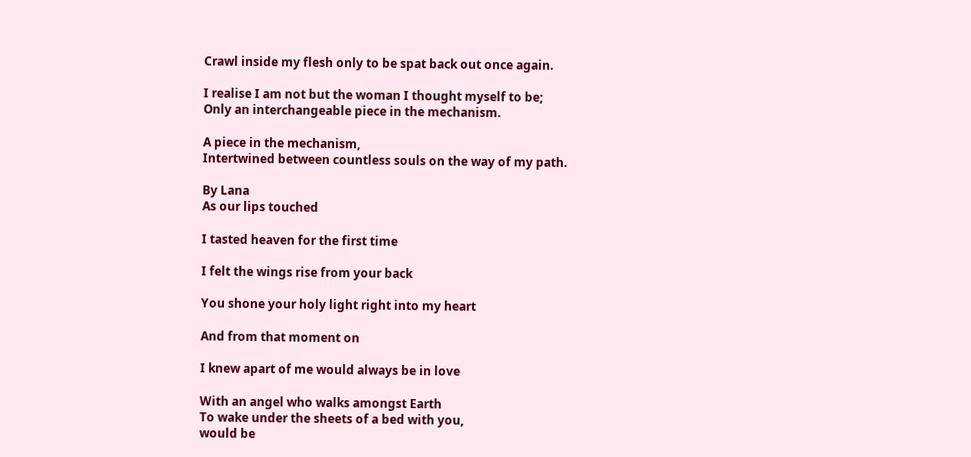Crawl inside my flesh only to be spat back out once again.

I realise I am not but the woman I thought myself to be;
Only an interchangeable piece in the mechanism.

A piece in the mechanism,
Intertwined between countless souls on the way of my path.

By Lana
As our lips touched

I tasted heaven for the first time

I felt the wings rise from your back

You shone your holy light right into my heart

And from that moment on

I knew apart of me would always be in love

With an angel who walks amongst Earth
To wake under the sheets of a bed with you,
would be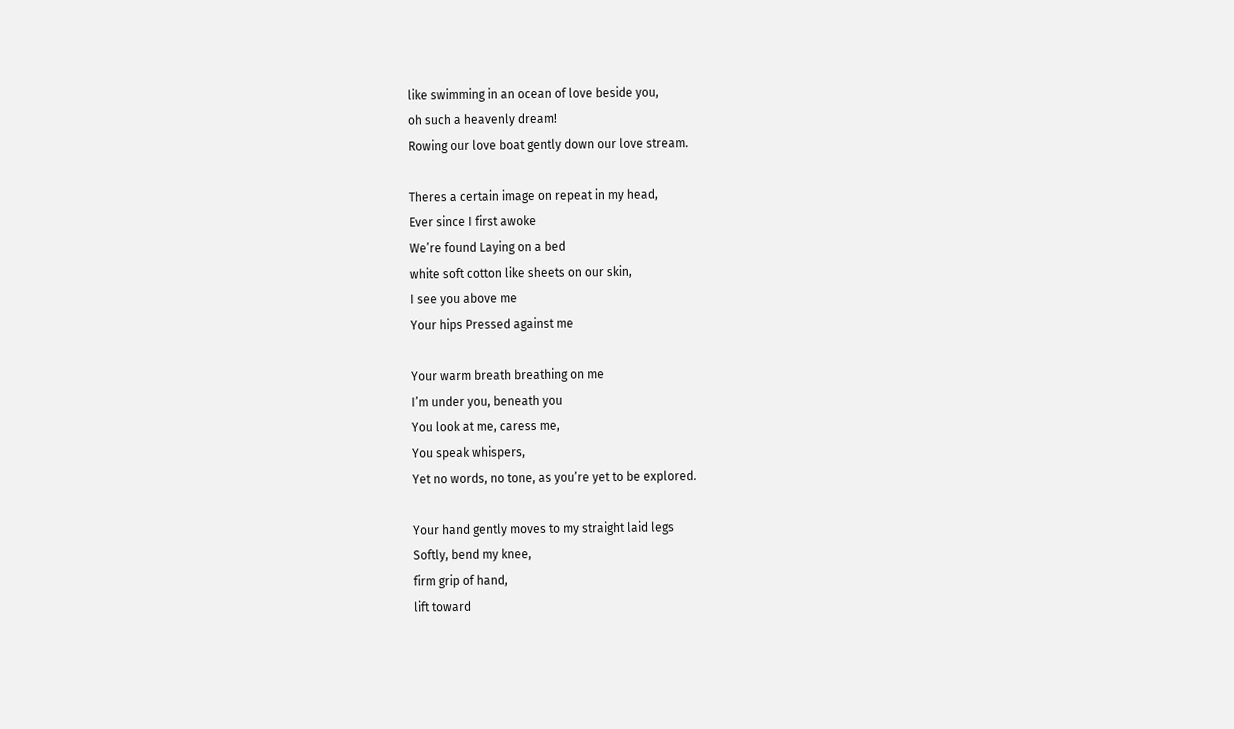like swimming in an ocean of love beside you,
oh such a heavenly dream!
Rowing our love boat gently down our love stream.

Theres a certain image on repeat in my head,
Ever since I first awoke
We’re found Laying on a bed
white soft cotton like sheets on our skin,
I see you above me
Your hips Pressed against me

Your warm breath breathing on me
I’m under you, beneath you
You look at me, caress me,
You speak whispers,
Yet no words, no tone, as you’re yet to be explored.

Your hand gently moves to my straight laid legs
Softly, bend my knee,
firm grip of hand,
lift toward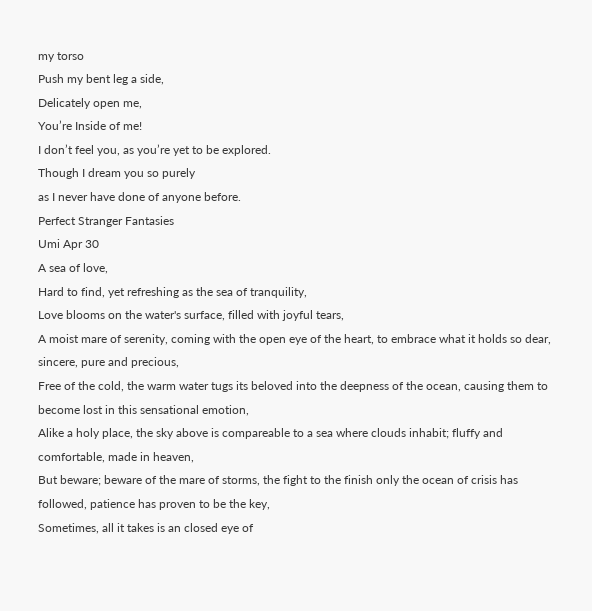my torso
Push my bent leg a side,
Delicately open me,
You’re Inside of me!
I don’t feel you, as you’re yet to be explored.
Though I dream you so purely
as I never have done of anyone before.
Perfect Stranger Fantasies
Umi Apr 30
A sea of love,
Hard to find, yet refreshing as the sea of tranquility,
Love blooms on the water's surface, filled with joyful tears,
A moist mare of serenity, coming with the open eye of the heart, to embrace what it holds so dear, sincere, pure and precious,
Free of the cold, the warm water tugs its beloved into the deepness of the ocean, causing them to become lost in this sensational emotion,
Alike a holy place, the sky above is compareable to a sea where clouds inhabit; fluffy and comfortable, made in heaven,
But beware; beware of the mare of storms, the fight to the finish only the ocean of crisis has followed, patience has proven to be the key,
Sometimes, all it takes is an closed eye of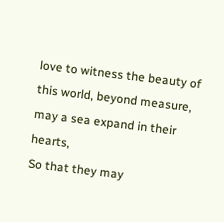love to witness the beauty of this world, beyond measure, may a sea expand in their hearts,
So that they may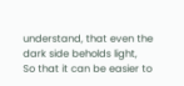understand, that even the dark side beholds light,
So that it can be easier to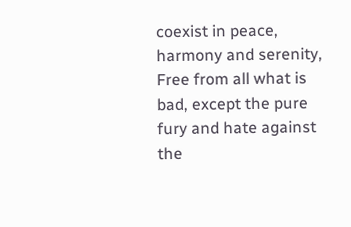coexist in peace, harmony and serenity,
Free from all what is bad, except the pure fury and hate against the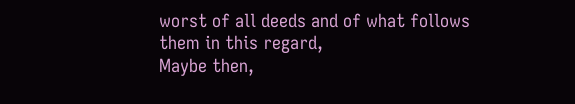worst of all deeds and of what follows them in this regard,
Maybe then,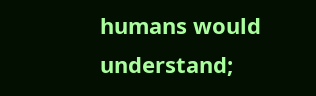humans would understand;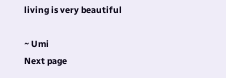living is very beautiful

~ Umi
Next page